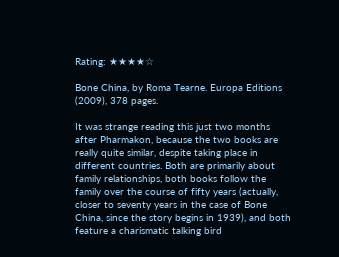Rating: ★★★★☆

Bone China, by Roma Tearne. Europa Editions (2009), 378 pages.

It was strange reading this just two months after Pharmakon, because the two books are really quite similar, despite taking place in different countries. Both are primarily about family relationships, both books follow the family over the course of fifty years (actually, closer to seventy years in the case of Bone China, since the story begins in 1939), and both feature a charismatic talking bird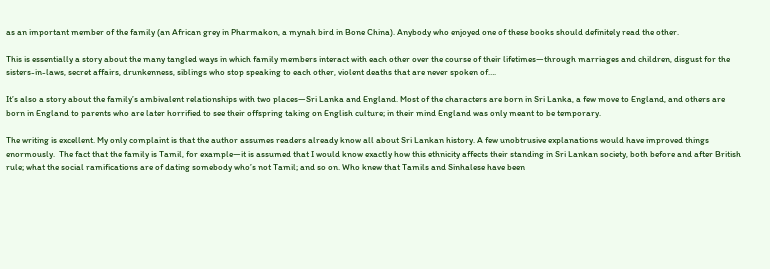as an important member of the family (an African grey in Pharmakon, a mynah bird in Bone China). Anybody who enjoyed one of these books should definitely read the other.

This is essentially a story about the many tangled ways in which family members interact with each other over the course of their lifetimes—through marriages and children, disgust for the sisters-in-laws, secret affairs, drunkenness, siblings who stop speaking to each other, violent deaths that are never spoken of….

It’s also a story about the family’s ambivalent relationships with two places—Sri Lanka and England. Most of the characters are born in Sri Lanka, a few move to England, and others are born in England to parents who are later horrified to see their offspring taking on English culture; in their mind England was only meant to be temporary.

The writing is excellent. My only complaint is that the author assumes readers already know all about Sri Lankan history. A few unobtrusive explanations would have improved things enormously.  The fact that the family is Tamil, for example—it is assumed that I would know exactly how this ethnicity affects their standing in Sri Lankan society, both before and after British rule; what the social ramifications are of dating somebody who’s not Tamil; and so on. Who knew that Tamils and Sinhalese have been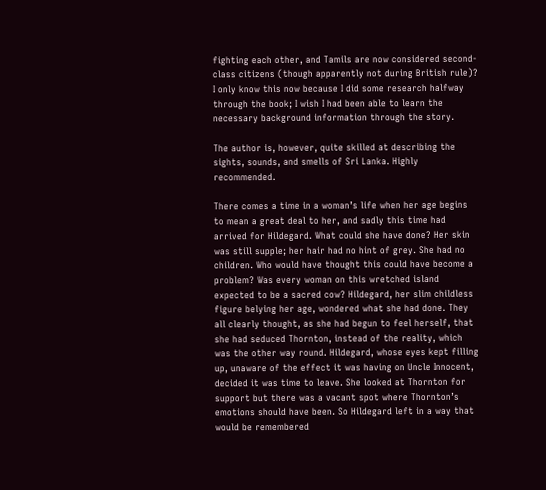fighting each other, and Tamils are now considered second-class citizens (though apparently not during British rule)? I only know this now because I did some research halfway through the book; I wish I had been able to learn the necessary background information through the story.

The author is, however, quite skilled at describing the sights, sounds, and smells of Sri Lanka. Highly recommended.

There comes a time in a woman’s life when her age begins to mean a great deal to her, and sadly this time had arrived for Hildegard. What could she have done? Her skin was still supple; her hair had no hint of grey. She had no children. Who would have thought this could have become a problem? Was every woman on this wretched island expected to be a sacred cow? Hildegard, her slim childless figure belying her age, wondered what she had done. They all clearly thought, as she had begun to feel herself, that she had seduced Thornton, instead of the reality, which was the other way round. Hildegard, whose eyes kept filling up, unaware of the effect it was having on Uncle Innocent, decided it was time to leave. She looked at Thornton for support but there was a vacant spot where Thornton’s emotions should have been. So Hildegard left in a way that would be remembered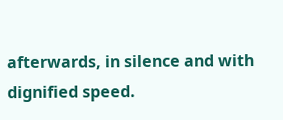afterwards, in silence and with dignified speed.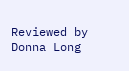Reviewed by Donna Long